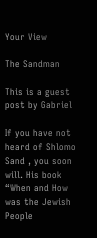Your View

The Sandman

This is a guest post by Gabriel

If you have not heard of Shlomo Sand , you soon will. His book “When and How was the Jewish People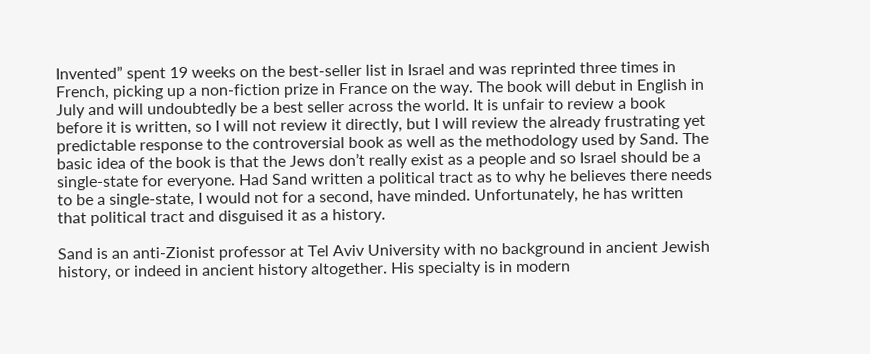Invented” spent 19 weeks on the best-seller list in Israel and was reprinted three times in French, picking up a non-fiction prize in France on the way. The book will debut in English in July and will undoubtedly be a best seller across the world. It is unfair to review a book before it is written, so I will not review it directly, but I will review the already frustrating yet predictable response to the controversial book as well as the methodology used by Sand. The basic idea of the book is that the Jews don’t really exist as a people and so Israel should be a single-state for everyone. Had Sand written a political tract as to why he believes there needs to be a single-state, I would not for a second, have minded. Unfortunately, he has written that political tract and disguised it as a history.

Sand is an anti-Zionist professor at Tel Aviv University with no background in ancient Jewish history, or indeed in ancient history altogether. His specialty is in modern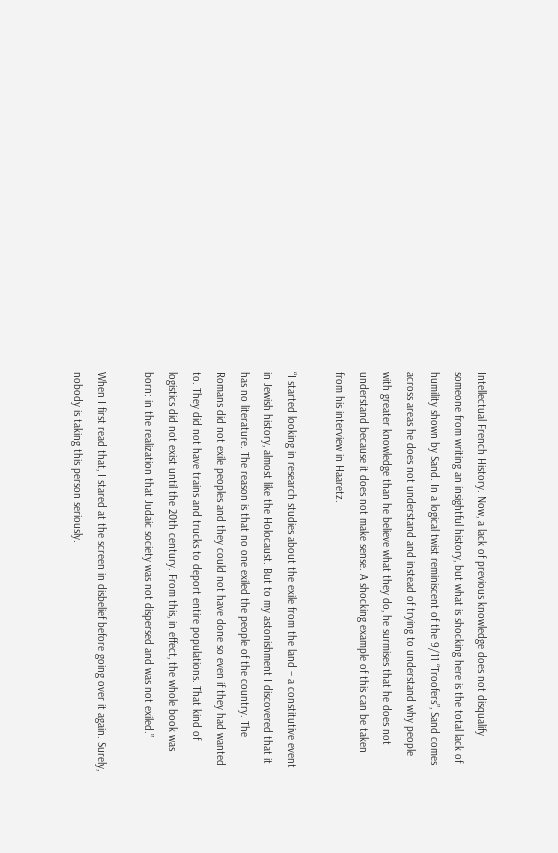Intellectual French History. Now, a lack of previous knowledge does not disqualify someone from writing an insightful history, but what is shocking here is the total lack of humility shown by Sand. In a logical twist reminiscent of the 9/11 “Troofers”, Sand comes across areas he does not understand and instead of trying to understand why people with greater knowledge than he believe what they do, he surmises that he does not understand because it does not make sense. A shocking example of this can be taken from his interview in Haaretz.

“I started looking in research studies about the exile from the land – a constitutive event in Jewish history, almost like the Holocaust. But to my astonishment I discovered that it has no literature. The reason is that no one exiled the people of the country. The Romans did not exile peoples and they could not have done so even if they had wanted to. They did not have trains and trucks to deport entire populations. That kind of logistics did not exist until the 20th century. From this, in effect, the whole book was born: in the realization that Judaic society was not dispersed and was not exiled.”

When I first read that, I stared at the screen in disbelief before going over it again. Surely, nobody is taking this person seriously.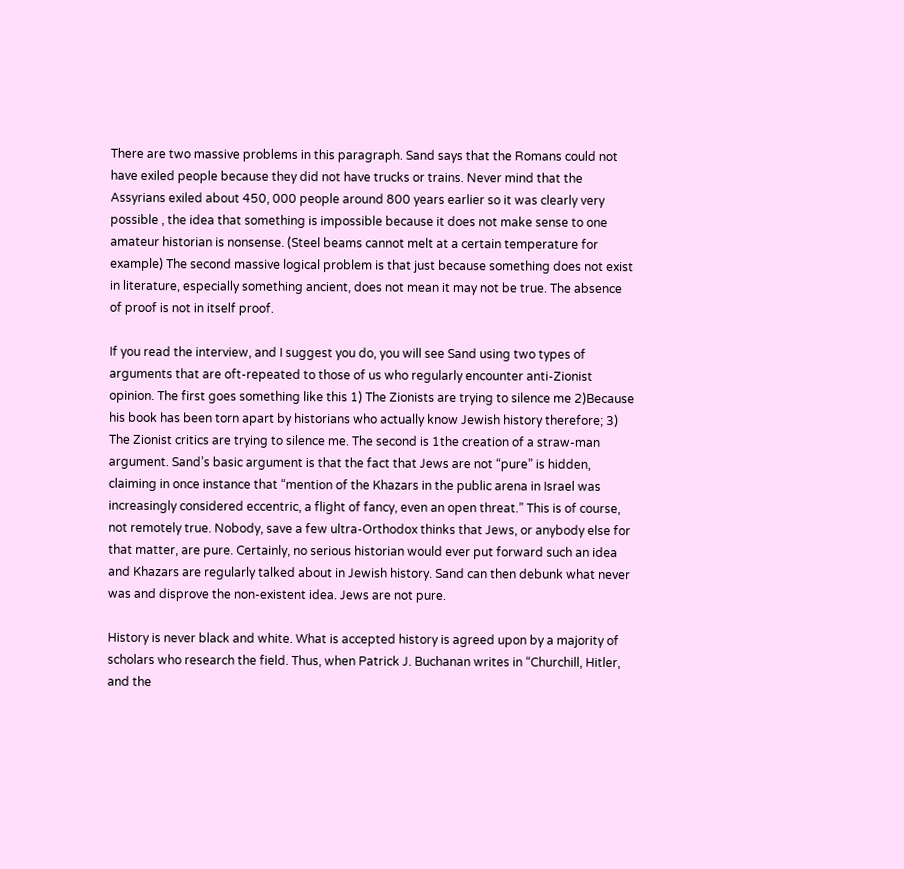There are two massive problems in this paragraph. Sand says that the Romans could not have exiled people because they did not have trucks or trains. Never mind that the Assyrians exiled about 450, 000 people around 800 years earlier so it was clearly very possible , the idea that something is impossible because it does not make sense to one amateur historian is nonsense. (Steel beams cannot melt at a certain temperature for example) The second massive logical problem is that just because something does not exist in literature, especially something ancient, does not mean it may not be true. The absence of proof is not in itself proof.

If you read the interview, and I suggest you do, you will see Sand using two types of arguments that are oft-repeated to those of us who regularly encounter anti-Zionist opinion. The first goes something like this 1) The Zionists are trying to silence me 2)Because his book has been torn apart by historians who actually know Jewish history therefore; 3) The Zionist critics are trying to silence me. The second is 1the creation of a straw-man argument. Sand’s basic argument is that the fact that Jews are not “pure” is hidden, claiming in once instance that “mention of the Khazars in the public arena in Israel was increasingly considered eccentric, a flight of fancy, even an open threat.” This is of course, not remotely true. Nobody, save a few ultra-Orthodox thinks that Jews, or anybody else for that matter, are pure. Certainly, no serious historian would ever put forward such an idea and Khazars are regularly talked about in Jewish history. Sand can then debunk what never was and disprove the non-existent idea. Jews are not pure.

History is never black and white. What is accepted history is agreed upon by a majority of scholars who research the field. Thus, when Patrick J. Buchanan writes in “Churchill, Hitler, and the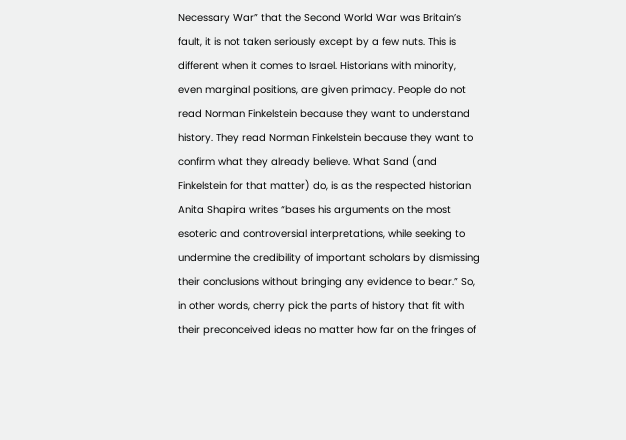Necessary War” that the Second World War was Britain’s fault, it is not taken seriously except by a few nuts. This is different when it comes to Israel. Historians with minority, even marginal positions, are given primacy. People do not read Norman Finkelstein because they want to understand history. They read Norman Finkelstein because they want to confirm what they already believe. What Sand (and Finkelstein for that matter) do, is as the respected historian Anita Shapira writes “bases his arguments on the most esoteric and controversial interpretations, while seeking to undermine the credibility of important scholars by dismissing their conclusions without bringing any evidence to bear.” So, in other words, cherry pick the parts of history that fit with their preconceived ideas no matter how far on the fringes of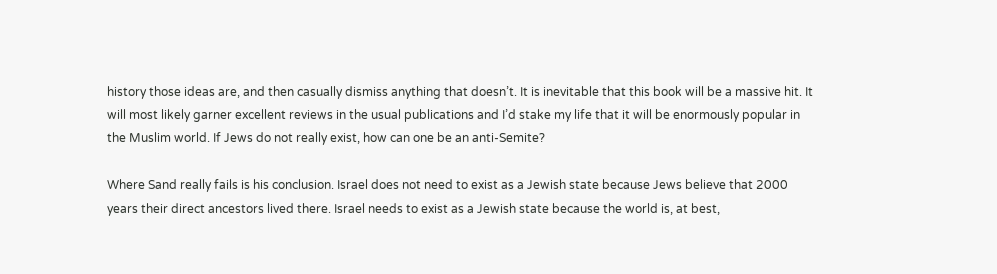history those ideas are, and then casually dismiss anything that doesn’t. It is inevitable that this book will be a massive hit. It will most likely garner excellent reviews in the usual publications and I’d stake my life that it will be enormously popular in the Muslim world. If Jews do not really exist, how can one be an anti-Semite?

Where Sand really fails is his conclusion. Israel does not need to exist as a Jewish state because Jews believe that 2000 years their direct ancestors lived there. Israel needs to exist as a Jewish state because the world is, at best,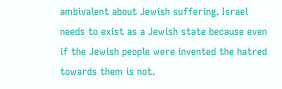ambivalent about Jewish suffering. Israel needs to exist as a Jewish state because even if the Jewish people were invented the hatred towards them is not.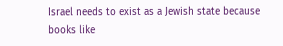Israel needs to exist as a Jewish state because books like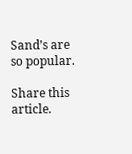Sand’s are so popular.

Share this article.